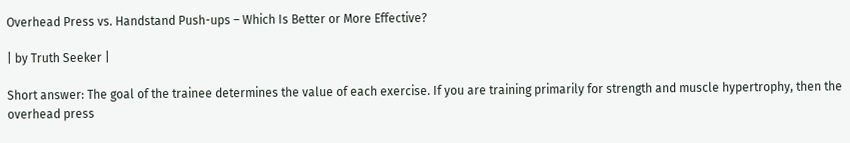Overhead Press vs. Handstand Push-ups – Which Is Better or More Effective?

| by Truth Seeker |

Short answer: The goal of the trainee determines the value of each exercise. If you are training primarily for strength and muscle hypertrophy, then the overhead press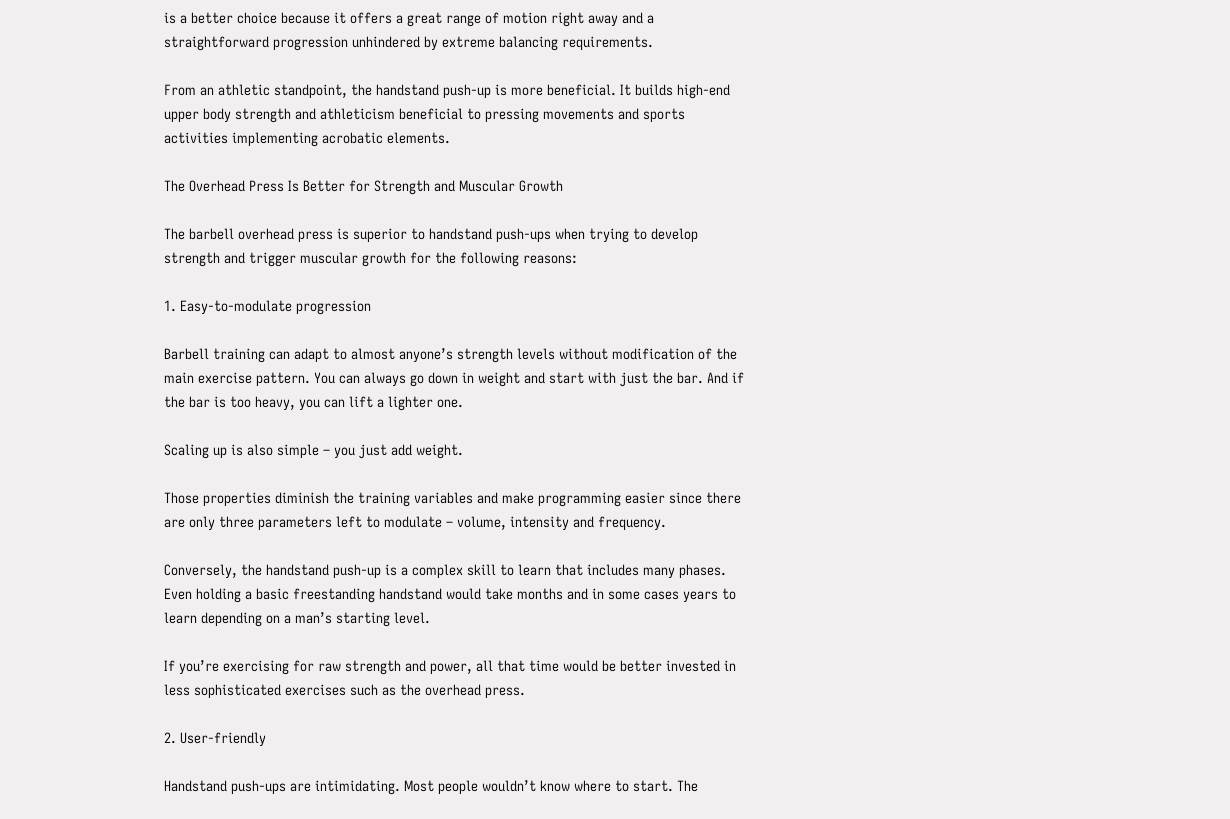is a better choice because it offers a great range of motion right away and a straightforward progression unhindered by extreme balancing requirements.

From an athletic standpoint, the handstand push-up is more beneficial. It builds high-end upper body strength and athleticism beneficial to pressing movements and sports activities implementing acrobatic elements.

The Overhead Press Is Better for Strength and Muscular Growth

The barbell overhead press is superior to handstand push-ups when trying to develop strength and trigger muscular growth for the following reasons:

1. Easy-to-modulate progression

Barbell training can adapt to almost anyone’s strength levels without modification of the main exercise pattern. You can always go down in weight and start with just the bar. And if the bar is too heavy, you can lift a lighter one.

Scaling up is also simple – you just add weight.

Those properties diminish the training variables and make programming easier since there are only three parameters left to modulate – volume, intensity and frequency.

Conversely, the handstand push-up is a complex skill to learn that includes many phases. Even holding a basic freestanding handstand would take months and in some cases years to learn depending on a man’s starting level.

If you’re exercising for raw strength and power, all that time would be better invested in less sophisticated exercises such as the overhead press.

2. User-friendly

Handstand push-ups are intimidating. Most people wouldn’t know where to start. The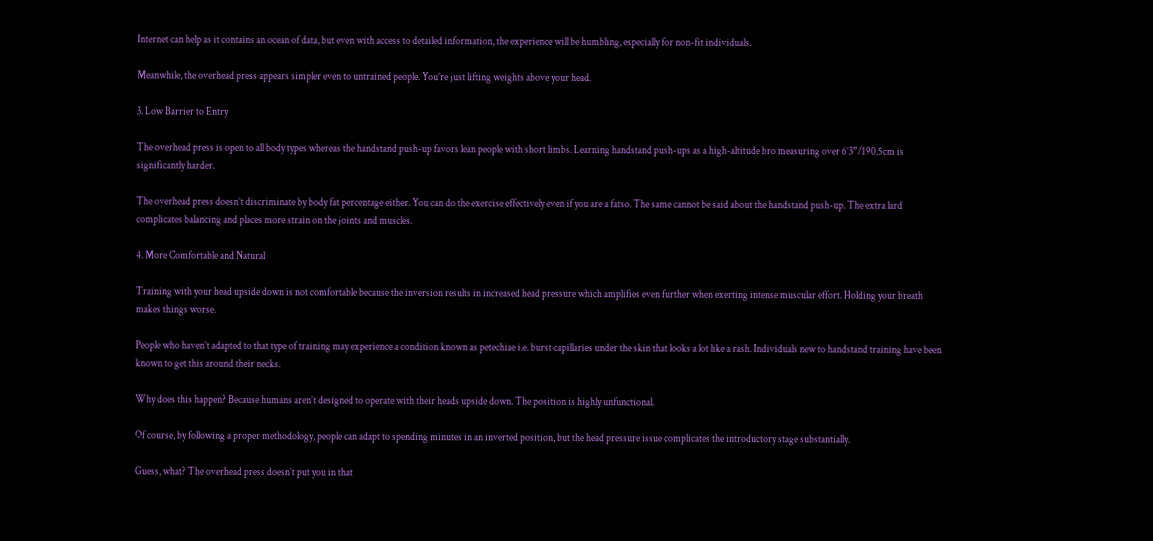Internet can help as it contains an ocean of data, but even with access to detailed information, the experience will be humbling, especially for non-fit individuals.

Meanwhile, the overhead press appears simpler even to untrained people. You’re just lifting weights above your head.

3. Low Barrier to Entry

The overhead press is open to all body types whereas the handstand push-up favors lean people with short limbs. Learning handstand push-ups as a high-altitude bro measuring over 6’3”/190.5cm is significantly harder.

The overhead press doesn’t discriminate by body fat percentage either. You can do the exercise effectively even if you are a fatso. The same cannot be said about the handstand push-up. The extra lard complicates balancing and places more strain on the joints and muscles.

4. More Comfortable and Natural

Training with your head upside down is not comfortable because the inversion results in increased head pressure which amplifies even further when exerting intense muscular effort. Holding your breath makes things worse.

People who haven’t adapted to that type of training may experience a condition known as petechiae i.e. burst capillaries under the skin that looks a lot like a rash. Individuals new to handstand training have been known to get this around their necks.

Why does this happen? Because humans aren’t designed to operate with their heads upside down. The position is highly unfunctional.

Of course, by following a proper methodology, people can adapt to spending minutes in an inverted position, but the head pressure issue complicates the introductory stage substantially.

Guess, what? The overhead press doesn’t put you in that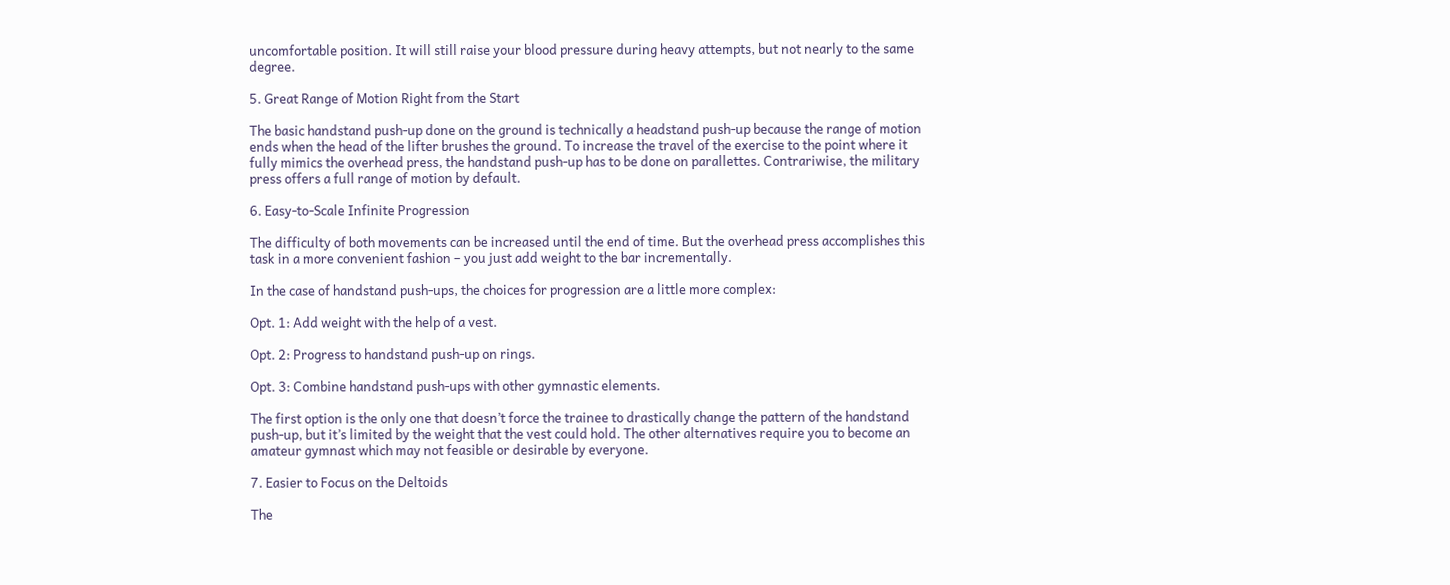uncomfortable position. It will still raise your blood pressure during heavy attempts, but not nearly to the same degree.

5. Great Range of Motion Right from the Start

The basic handstand push-up done on the ground is technically a headstand push-up because the range of motion ends when the head of the lifter brushes the ground. To increase the travel of the exercise to the point where it fully mimics the overhead press, the handstand push-up has to be done on parallettes. Contrariwise, the military press offers a full range of motion by default.

6. Easy-to-Scale Infinite Progression

The difficulty of both movements can be increased until the end of time. But the overhead press accomplishes this task in a more convenient fashion – you just add weight to the bar incrementally.

In the case of handstand push-ups, the choices for progression are a little more complex:

Opt. 1: Add weight with the help of a vest.

Opt. 2: Progress to handstand push-up on rings.

Opt. 3: Combine handstand push-ups with other gymnastic elements.

The first option is the only one that doesn’t force the trainee to drastically change the pattern of the handstand push-up, but it’s limited by the weight that the vest could hold. The other alternatives require you to become an amateur gymnast which may not feasible or desirable by everyone.

7. Easier to Focus on the Deltoids

The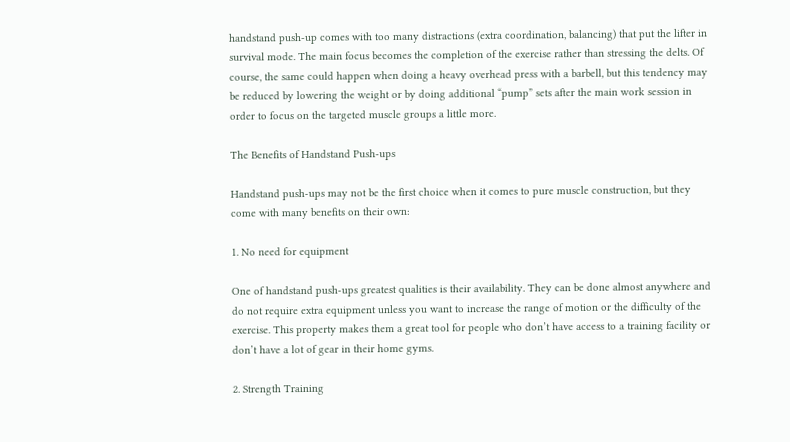handstand push-up comes with too many distractions (extra coordination, balancing) that put the lifter in survival mode. The main focus becomes the completion of the exercise rather than stressing the delts. Of course, the same could happen when doing a heavy overhead press with a barbell, but this tendency may be reduced by lowering the weight or by doing additional “pump” sets after the main work session in order to focus on the targeted muscle groups a little more.

The Benefits of Handstand Push-ups

Handstand push-ups may not be the first choice when it comes to pure muscle construction, but they come with many benefits on their own:

1. No need for equipment

One of handstand push-ups greatest qualities is their availability. They can be done almost anywhere and do not require extra equipment unless you want to increase the range of motion or the difficulty of the exercise. This property makes them a great tool for people who don’t have access to a training facility or don’t have a lot of gear in their home gyms.

2. Strength Training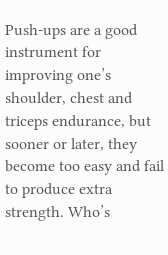Push-ups are a good instrument for improving one’s shoulder, chest and triceps endurance, but sooner or later, they become too easy and fail to produce extra strength. Who’s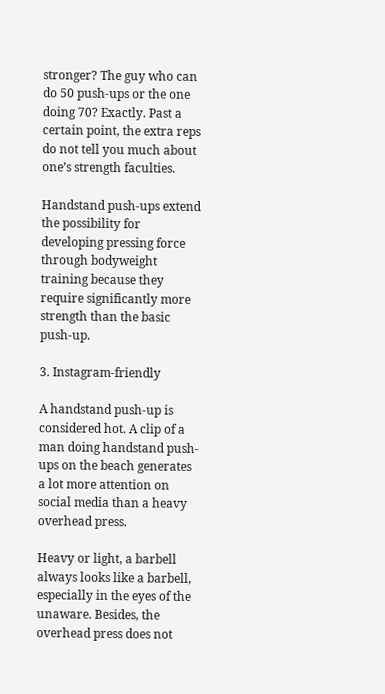stronger? The guy who can do 50 push-ups or the one doing 70? Exactly. Past a certain point, the extra reps do not tell you much about one’s strength faculties.

Handstand push-ups extend the possibility for developing pressing force through bodyweight training because they require significantly more strength than the basic push-up.

3. Instagram-friendly

A handstand push-up is considered hot. A clip of a man doing handstand push-ups on the beach generates a lot more attention on social media than a heavy overhead press.

Heavy or light, a barbell always looks like a barbell, especially in the eyes of the unaware. Besides, the overhead press does not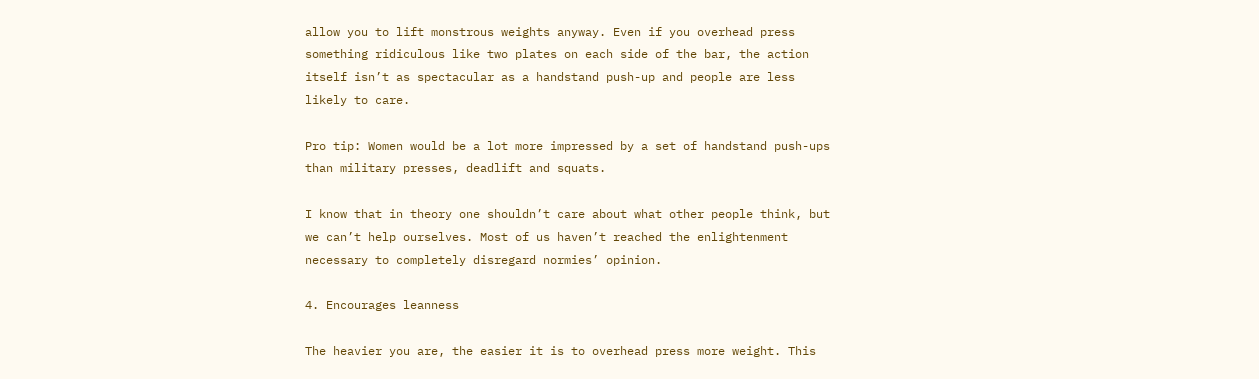allow you to lift monstrous weights anyway. Even if you overhead press something ridiculous like two plates on each side of the bar, the action itself isn’t as spectacular as a handstand push-up and people are less likely to care.

Pro tip: Women would be a lot more impressed by a set of handstand push-ups than military presses, deadlift and squats.

I know that in theory one shouldn’t care about what other people think, but we can’t help ourselves. Most of us haven’t reached the enlightenment necessary to completely disregard normies’ opinion.

4. Encourages leanness

The heavier you are, the easier it is to overhead press more weight. This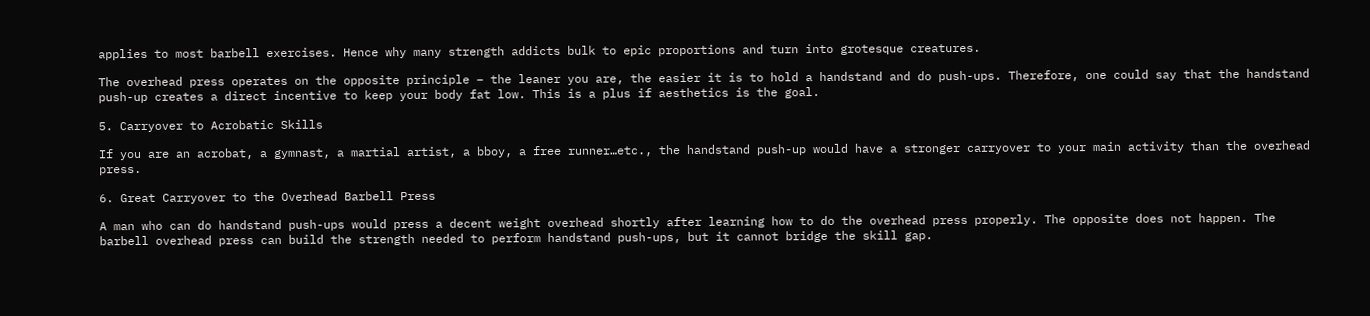applies to most barbell exercises. Hence why many strength addicts bulk to epic proportions and turn into grotesque creatures.

The overhead press operates on the opposite principle – the leaner you are, the easier it is to hold a handstand and do push-ups. Therefore, one could say that the handstand push-up creates a direct incentive to keep your body fat low. This is a plus if aesthetics is the goal.

5. Carryover to Acrobatic Skills

If you are an acrobat, a gymnast, a martial artist, a bboy, a free runner…etc., the handstand push-up would have a stronger carryover to your main activity than the overhead press.

6. Great Carryover to the Overhead Barbell Press

A man who can do handstand push-ups would press a decent weight overhead shortly after learning how to do the overhead press properly. The opposite does not happen. The barbell overhead press can build the strength needed to perform handstand push-ups, but it cannot bridge the skill gap.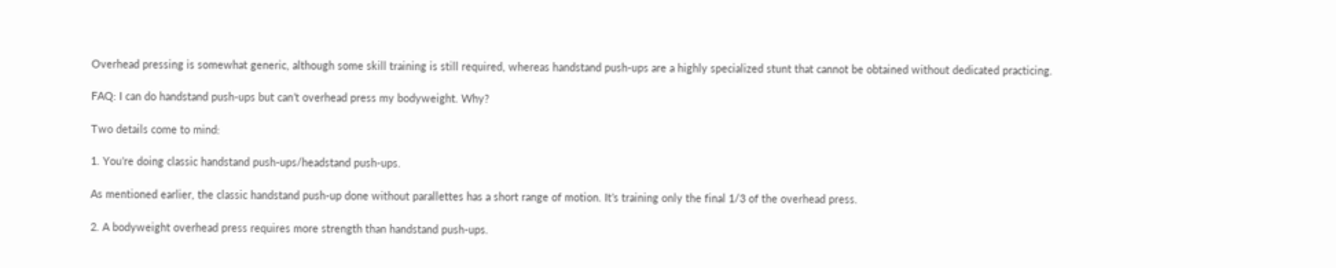Overhead pressing is somewhat generic, although some skill training is still required, whereas handstand push-ups are a highly specialized stunt that cannot be obtained without dedicated practicing.

FAQ: I can do handstand push-ups but can’t overhead press my bodyweight. Why?

Two details come to mind:

1. You’re doing classic handstand push-ups/headstand push-ups.

As mentioned earlier, the classic handstand push-up done without parallettes has a short range of motion. It’s training only the final 1/3 of the overhead press.

2. A bodyweight overhead press requires more strength than handstand push-ups.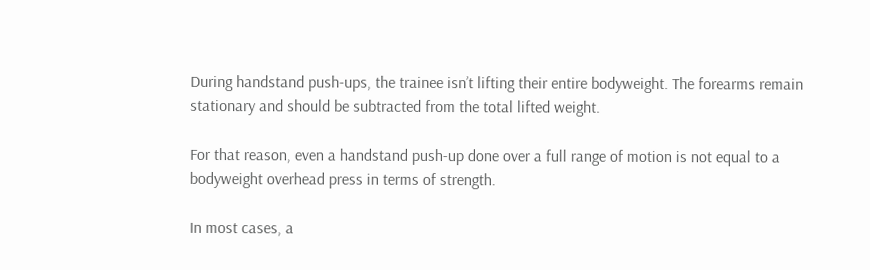During handstand push-ups, the trainee isn’t lifting their entire bodyweight. The forearms remain stationary and should be subtracted from the total lifted weight.

For that reason, even a handstand push-up done over a full range of motion is not equal to a bodyweight overhead press in terms of strength.

In most cases, a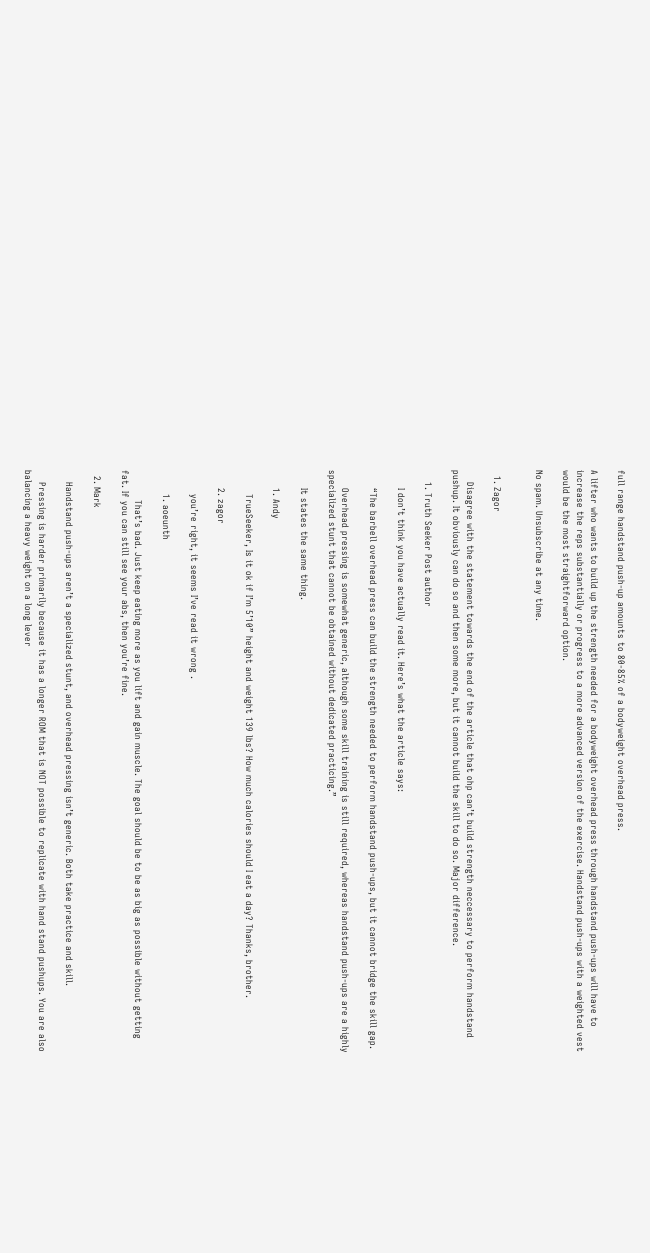full range handstand push-up amounts to 80-85% of a bodyweight overhead press.

A lifter who wants to build up the strength needed for a bodyweight overhead press through handstand push-ups will have to increase the reps substantially or progress to a more advanced version of the exercise. Handstand push-ups with a weighted vest would be the most straightforward option.

No spam. Unsubscribe at any time.


  1. Zagor

    Disagree with the statement towards the end of the article that ohp can’t build strength neccessary to perform handstand pushup. It obviously can do so and then some more, but it cannot build the skill to do so. Major difference.

    1. Truth Seeker Post author

      I don’t think you have actually read it. Here’s what the article says:

      “The barbell overhead press can build the strength needed to perform handstand push-ups, but it cannot bridge the skill gap.

      Overhead pressing is somewhat generic, although some skill training is still required, whereas handstand push-ups are a highly specialized stunt that cannot be obtained without dedicated practicing.”

      It states the same thing.

      1. Andy

        TrueSeeker, Is it ok if I’m 5’10” height and weight 139 lbs? How much calories should I eat a day? Thanks, brother.

      2. zagor

        you’re right, it seems I’ve read it wrong .

        1. aoeunth

          That’s bad. Just keep eating more as you lift and gain muscle. The goal should be to be as big as possible without getting fat. If you can still see your abs, then you’re fine.

  2. Mark

    Handstand push-ups aren’t a specialized stunt, and overhead pressing isn’t generic. Both take practice and skill.

    Pressing is harder primarily because it has a longer ROM that is NOT possible to replicate with hand stand pushups. You are also balancing a heavy weight on a long lever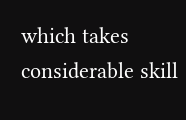which takes considerable skill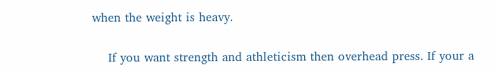when the weight is heavy.

    If you want strength and athleticism then overhead press. If your a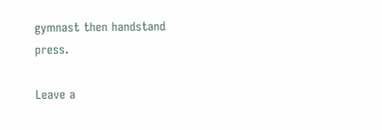gymnast then handstand press.

Leave a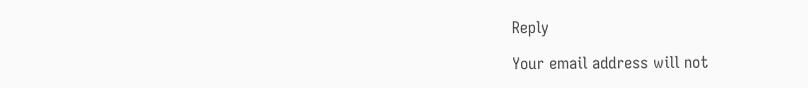Reply

Your email address will not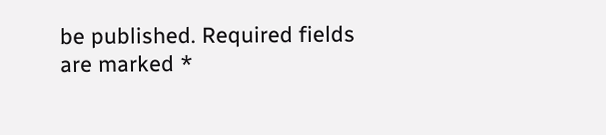be published. Required fields are marked *